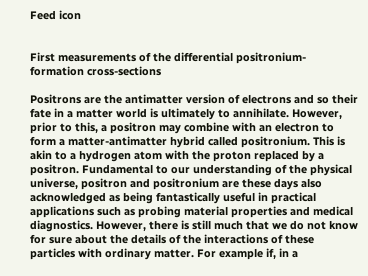Feed icon


First measurements of the differential positronium-formation cross-sections

Positrons are the antimatter version of electrons and so their fate in a matter world is ultimately to annihilate. However, prior to this, a positron may combine with an electron to form a matter-antimatter hybrid called positronium. This is akin to a hydrogen atom with the proton replaced by a positron. Fundamental to our understanding of the physical universe, positron and positronium are these days also acknowledged as being fantastically useful in practical applications such as probing material properties and medical diagnostics. However, there is still much that we do not know for sure about the details of the interactions of these particles with ordinary matter. For example if, in a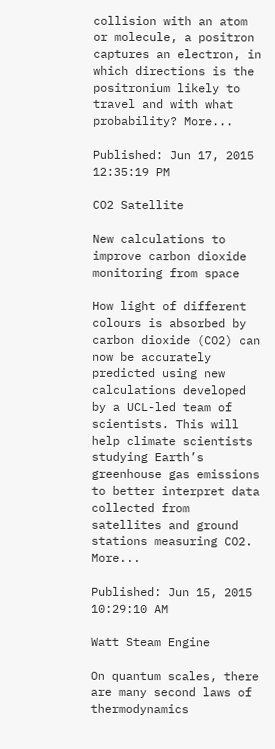collision with an atom or molecule, a positron captures an electron, in which directions is the positronium likely to travel and with what probability? More...

Published: Jun 17, 2015 12:35:19 PM

CO2 Satellite

New calculations to improve carbon dioxide monitoring from space

How light of different colours is absorbed by carbon dioxide (CO2) can now be accurately predicted using new calculations developed by a UCL-led team of scientists. This will help climate scientists studying Earth’s greenhouse gas emissions to better interpret data collected from satellites and ground stations measuring CO2. More...

Published: Jun 15, 2015 10:29:10 AM

Watt Steam Engine

On quantum scales, there are many second laws of thermodynamics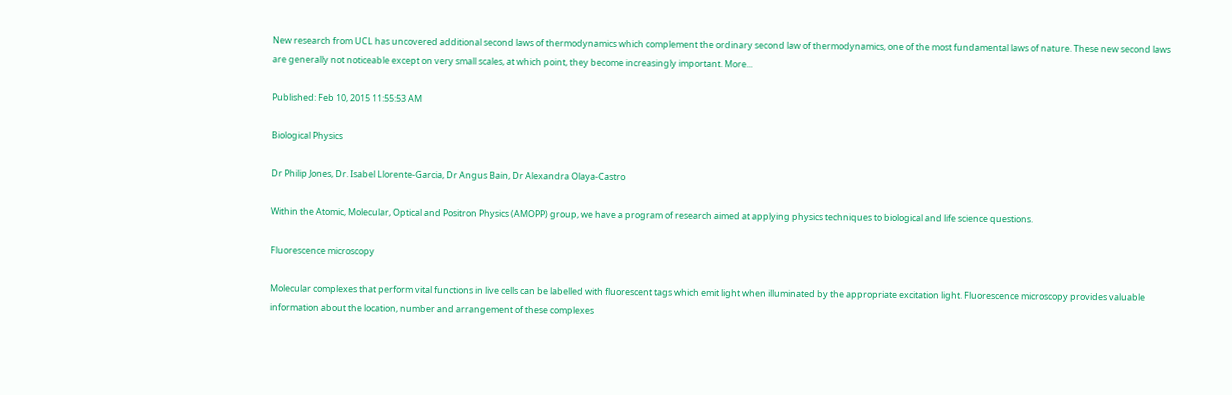New research from UCL has uncovered additional second laws of thermodynamics which complement the ordinary second law of thermodynamics, one of the most fundamental laws of nature. These new second laws are generally not noticeable except on very small scales, at which point, they become increasingly important. More...

Published: Feb 10, 2015 11:55:53 AM

Biological Physics

Dr Philip Jones, Dr. Isabel Llorente-Garcia, Dr Angus Bain, Dr Alexandra Olaya-Castro

Within the Atomic, Molecular, Optical and Positron Physics (AMOPP) group, we have a program of research aimed at applying physics techniques to biological and life science questions.

Fluorescence microscopy

Molecular complexes that perform vital functions in live cells can be labelled with fluorescent tags which emit light when illuminated by the appropriate excitation light. Fluorescence microscopy provides valuable information about the location, number and arrangement of these complexes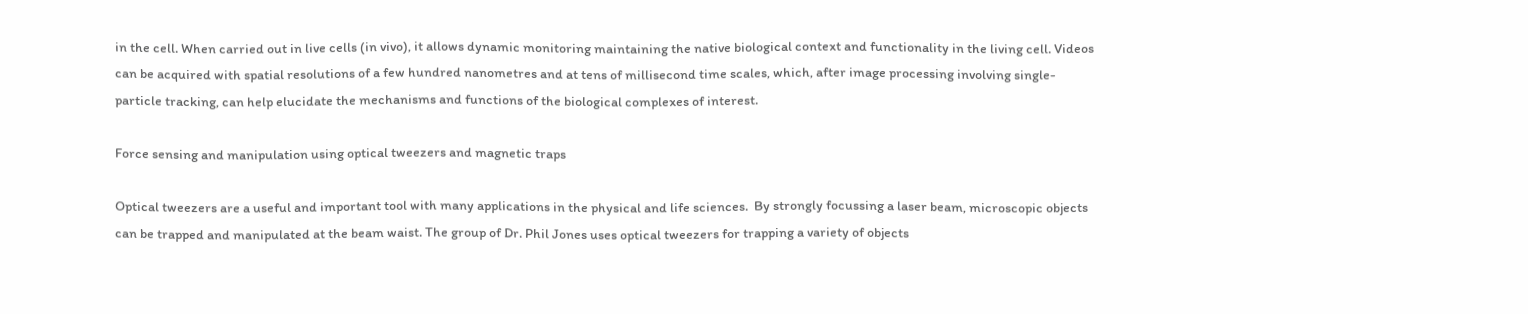in the cell. When carried out in live cells (in vivo), it allows dynamic monitoring maintaining the native biological context and functionality in the living cell. Videos can be acquired with spatial resolutions of a few hundred nanometres and at tens of millisecond time scales, which, after image processing involving single-particle tracking, can help elucidate the mechanisms and functions of the biological complexes of interest.

Force sensing and manipulation using optical tweezers and magnetic traps

Optical tweezers are a useful and important tool with many applications in the physical and life sciences.  By strongly focussing a laser beam, microscopic objects can be trapped and manipulated at the beam waist. The group of Dr. Phil Jones uses optical tweezers for trapping a variety of objects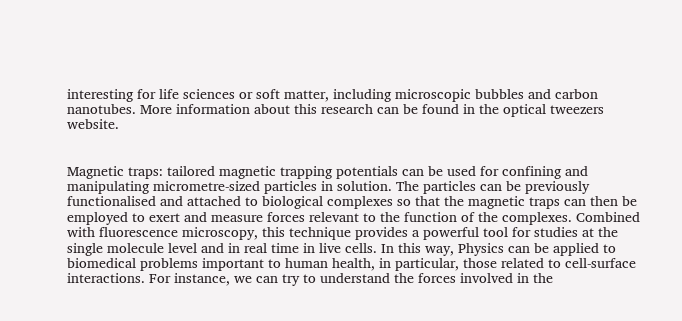interesting for life sciences or soft matter, including microscopic bubbles and carbon nanotubes. More information about this research can be found in the optical tweezers website.


Magnetic traps: tailored magnetic trapping potentials can be used for confining and manipulating micrometre-sized particles in solution. The particles can be previously functionalised and attached to biological complexes so that the magnetic traps can then be employed to exert and measure forces relevant to the function of the complexes. Combined with fluorescence microscopy, this technique provides a powerful tool for studies at the single molecule level and in real time in live cells. In this way, Physics can be applied to biomedical problems important to human health, in particular, those related to cell-surface interactions. For instance, we can try to understand the forces involved in the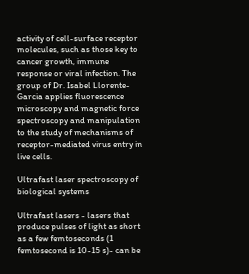activity of cell-surface receptor molecules, such as those key to cancer growth, immune response or viral infection. The group of Dr. Isabel Llorente-Garcia applies fluorescence microscopy and magnetic force spectroscopy and manipulation to the study of mechanisms of receptor-mediated virus entry in live cells.

Ultrafast laser spectroscopy of biological systems

Ultrafast lasers - lasers that produce pulses of light as short as a few femtoseconds (1 femtosecond is 10-15 s)- can be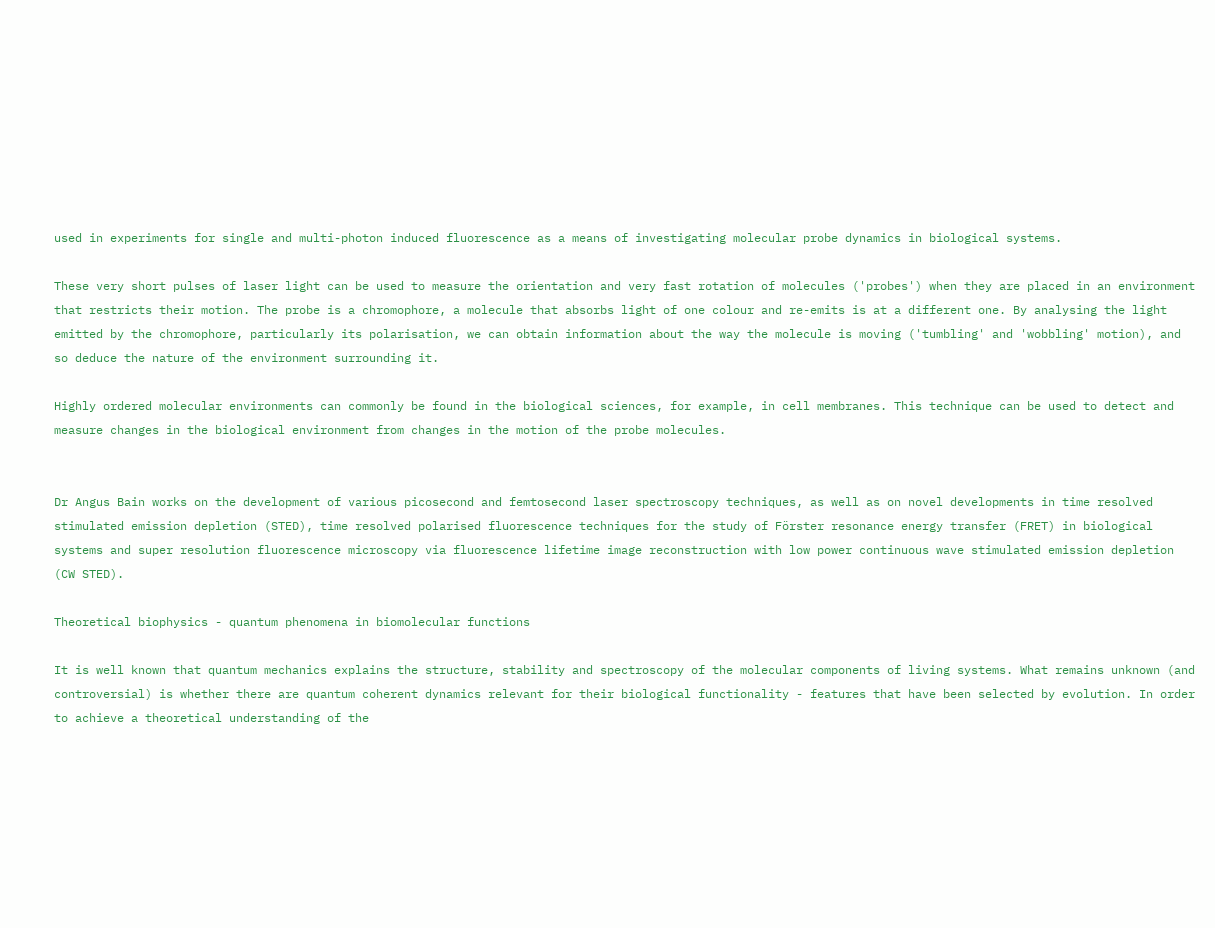used in experiments for single and multi-photon induced fluorescence as a means of investigating molecular probe dynamics in biological systems.

These very short pulses of laser light can be used to measure the orientation and very fast rotation of molecules ('probes') when they are placed in an environment that restricts their motion. The probe is a chromophore, a molecule that absorbs light of one colour and re-emits is at a different one. By analysing the light emitted by the chromophore, particularly its polarisation, we can obtain information about the way the molecule is moving ('tumbling' and 'wobbling' motion), and so deduce the nature of the environment surrounding it.

Highly ordered molecular environments can commonly be found in the biological sciences, for example, in cell membranes. This technique can be used to detect and measure changes in the biological environment from changes in the motion of the probe molecules.


Dr Angus Bain works on the development of various picosecond and femtosecond laser spectroscopy techniques, as well as on novel developments in time resolved stimulated emission depletion (STED), time resolved polarised fluorescence techniques for the study of Förster resonance energy transfer (FRET) in biological systems and super resolution fluorescence microscopy via fluorescence lifetime image reconstruction with low power continuous wave stimulated emission depletion (CW STED).

Theoretical biophysics - quantum phenomena in biomolecular functions

It is well known that quantum mechanics explains the structure, stability and spectroscopy of the molecular components of living systems. What remains unknown (and controversial) is whether there are quantum coherent dynamics relevant for their biological functionality - features that have been selected by evolution. In order to achieve a theoretical understanding of the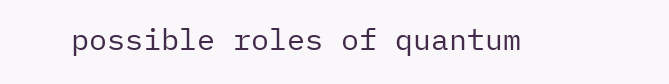possible roles of quantum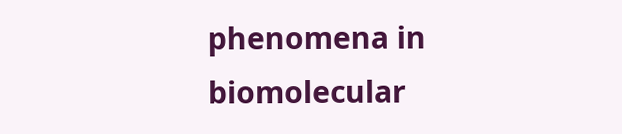phenomena in biomolecular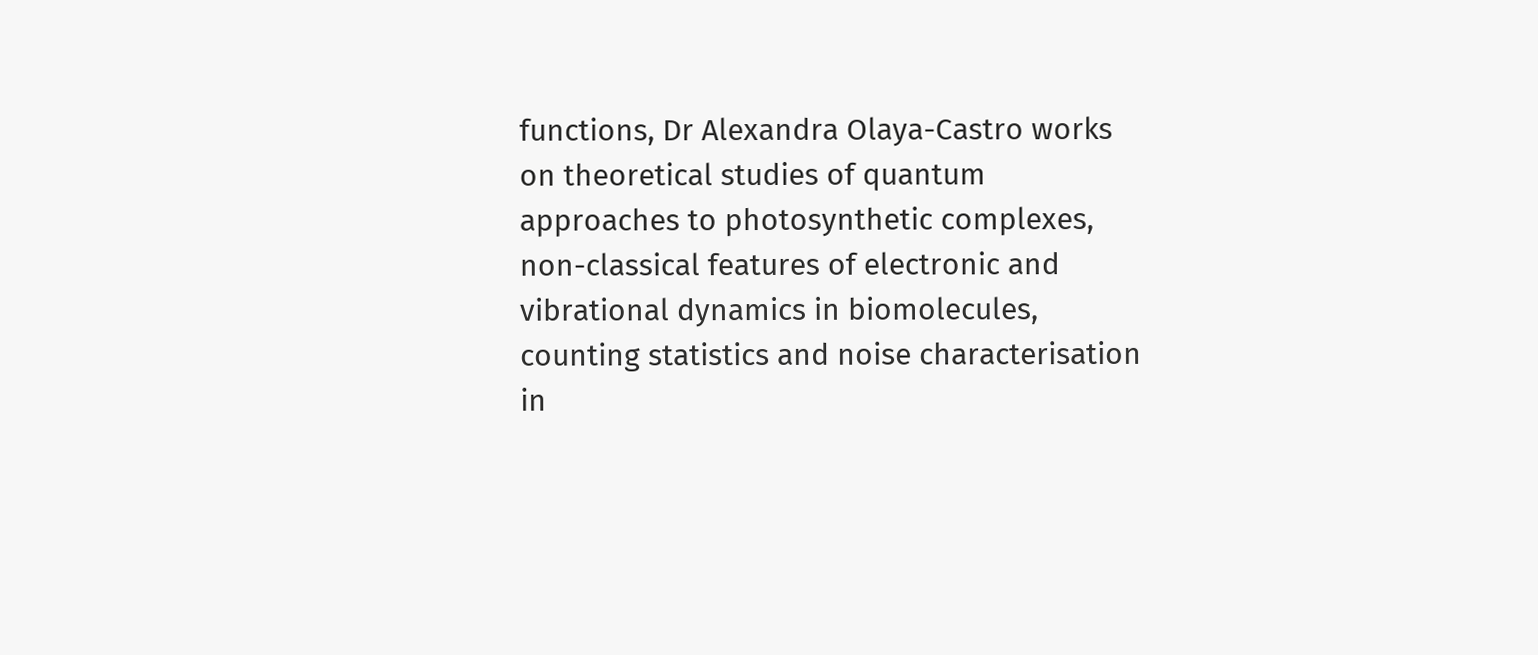functions, Dr Alexandra Olaya-Castro works on theoretical studies of quantum approaches to photosynthetic complexes, non-classical features of electronic and vibrational dynamics in biomolecules, counting statistics and noise characterisation in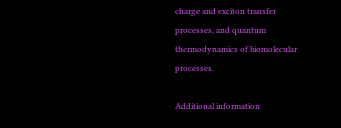charge and exciton transfer processes, and quantum thermodynamics of biomolecular processes.

Additional information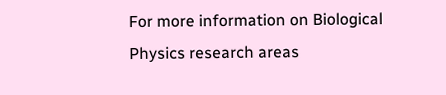For more information on Biological Physics research areas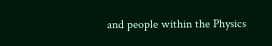and people within the Physics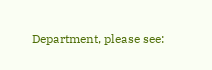Department, please see: